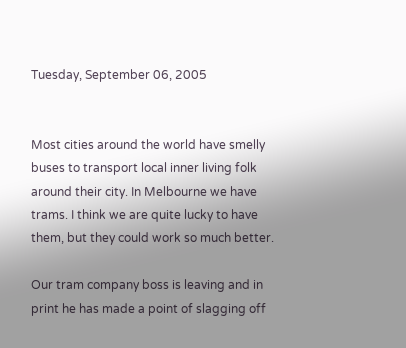Tuesday, September 06, 2005


Most cities around the world have smelly buses to transport local inner living folk around their city. In Melbourne we have trams. I think we are quite lucky to have them, but they could work so much better.

Our tram company boss is leaving and in print he has made a point of slagging off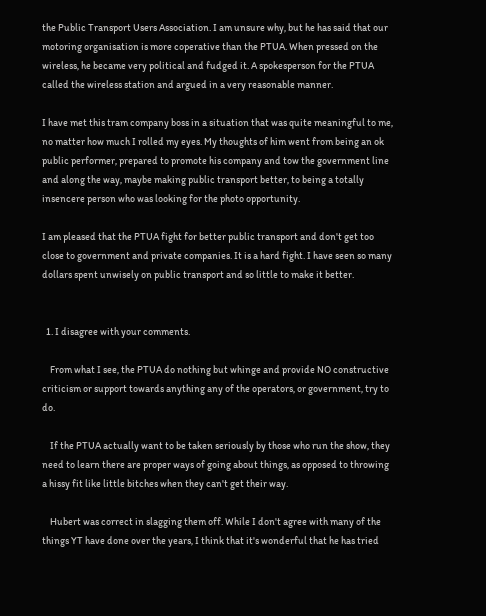the Public Transport Users Association. I am unsure why, but he has said that our motoring organisation is more coperative than the PTUA. When pressed on the wireless, he became very political and fudged it. A spokesperson for the PTUA called the wireless station and argued in a very reasonable manner.

I have met this tram company boss in a situation that was quite meaningful to me, no matter how much I rolled my eyes. My thoughts of him went from being an ok public performer, prepared to promote his company and tow the government line and along the way, maybe making public transport better, to being a totally insencere person who was looking for the photo opportunity.

I am pleased that the PTUA fight for better public transport and don't get too close to government and private companies. It is a hard fight. I have seen so many dollars spent unwisely on public transport and so little to make it better.


  1. I disagree with your comments.

    From what I see, the PTUA do nothing but whinge and provide NO constructive criticism or support towards anything any of the operators, or government, try to do.

    If the PTUA actually want to be taken seriously by those who run the show, they need to learn there are proper ways of going about things, as opposed to throwing a hissy fit like little bitches when they can't get their way.

    Hubert was correct in slagging them off. While I don't agree with many of the things YT have done over the years, I think that it's wonderful that he has tried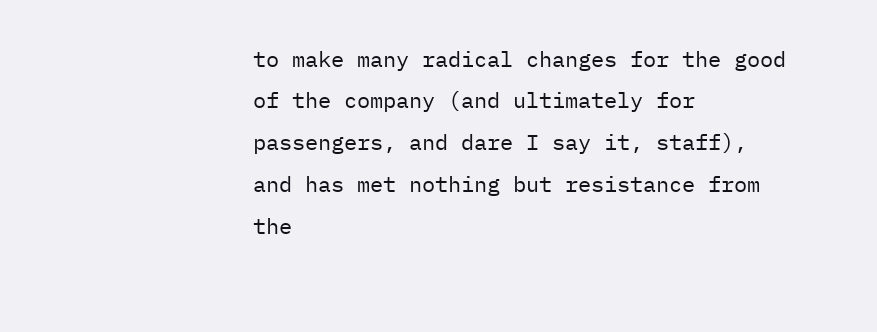to make many radical changes for the good of the company (and ultimately for passengers, and dare I say it, staff), and has met nothing but resistance from the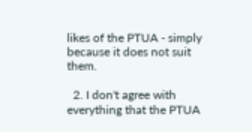likes of the PTUA - simply because it does not suit them.

  2. I don't agree with everything that the PTUA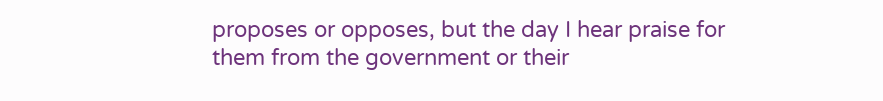proposes or opposes, but the day I hear praise for them from the government or their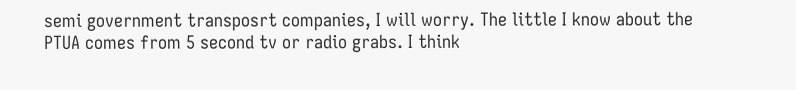semi government transposrt companies, I will worry. The little I know about the PTUA comes from 5 second tv or radio grabs. I think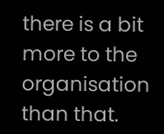there is a bit more to the organisation than that.